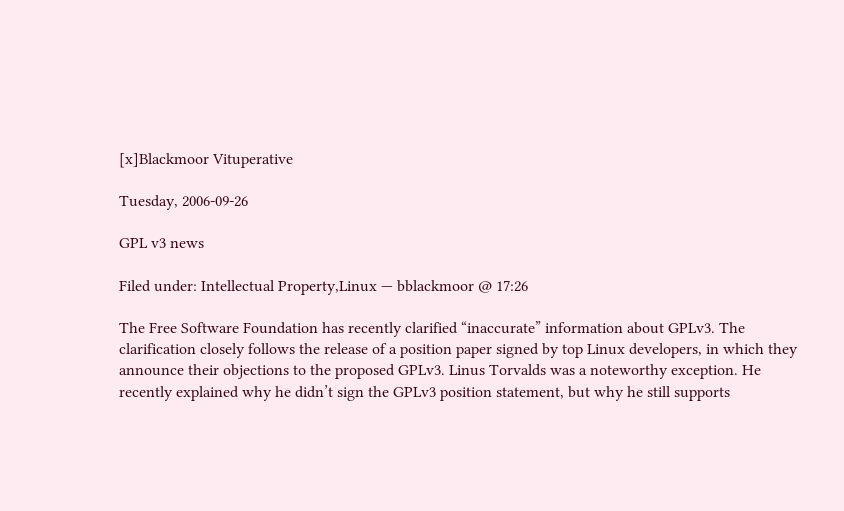[x]Blackmoor Vituperative

Tuesday, 2006-09-26

GPL v3 news

Filed under: Intellectual Property,Linux — bblackmoor @ 17:26

The Free Software Foundation has recently clarified “inaccurate” information about GPLv3. The clarification closely follows the release of a position paper signed by top Linux developers, in which they announce their objections to the proposed GPLv3. Linus Torvalds was a noteworthy exception. He recently explained why he didn’t sign the GPLv3 position statement, but why he still supports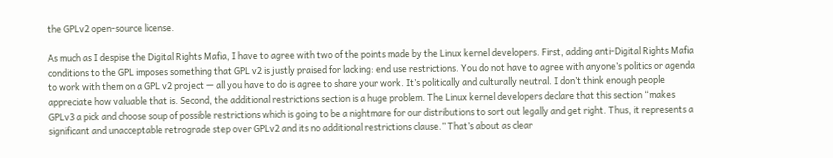the GPLv2 open-source license.

As much as I despise the Digital Rights Mafia, I have to agree with two of the points made by the Linux kernel developers. First, adding anti-Digital Rights Mafia conditions to the GPL imposes something that GPL v2 is justly praised for lacking: end use restrictions. You do not have to agree with anyone’s politics or agenda to work with them on a GPL v2 project — all you have to do is agree to share your work. It’s politically and culturally neutral. I don’t think enough people appreciate how valuable that is. Second, the additional restrictions section is a huge problem. The Linux kernel developers declare that this section “makes GPLv3 a pick and choose soup of possible restrictions which is going to be a nightmare for our distributions to sort out legally and get right. Thus, it represents a significant and unacceptable retrograde step over GPLv2 and its no additional restrictions clause.” That’s about as clear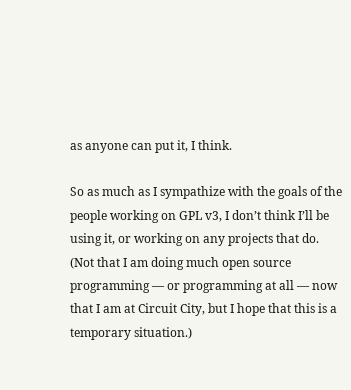as anyone can put it, I think.

So as much as I sympathize with the goals of the people working on GPL v3, I don’t think I’ll be using it, or working on any projects that do. (Not that I am doing much open source programming — or programming at all — now that I am at Circuit City, but I hope that this is a temporary situation.)